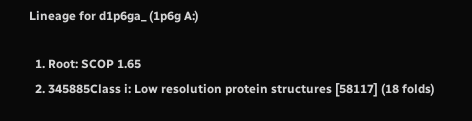Lineage for d1p6ga_ (1p6g A:)

  1. Root: SCOP 1.65
  2. 345885Class i: Low resolution protein structures [58117] (18 folds)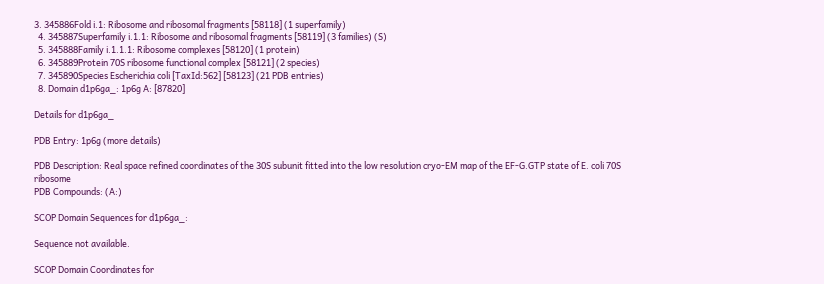3. 345886Fold i.1: Ribosome and ribosomal fragments [58118] (1 superfamily)
  4. 345887Superfamily i.1.1: Ribosome and ribosomal fragments [58119] (3 families) (S)
  5. 345888Family i.1.1.1: Ribosome complexes [58120] (1 protein)
  6. 345889Protein 70S ribosome functional complex [58121] (2 species)
  7. 345890Species Escherichia coli [TaxId:562] [58123] (21 PDB entries)
  8. Domain d1p6ga_: 1p6g A: [87820]

Details for d1p6ga_

PDB Entry: 1p6g (more details)

PDB Description: Real space refined coordinates of the 30S subunit fitted into the low resolution cryo-EM map of the EF-G.GTP state of E. coli 70S ribosome
PDB Compounds: (A:)

SCOP Domain Sequences for d1p6ga_:

Sequence not available.

SCOP Domain Coordinates for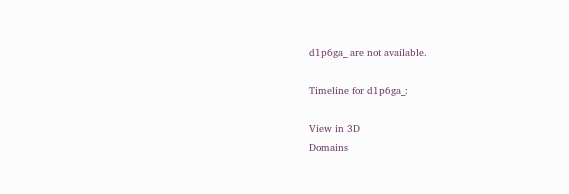d1p6ga_ are not available.

Timeline for d1p6ga_:

View in 3D
Domains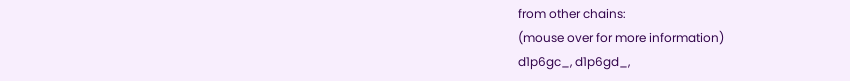from other chains:
(mouse over for more information)
d1p6gc_, d1p6gd_,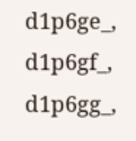d1p6ge_, d1p6gf_, d1p6gg_,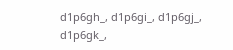d1p6gh_, d1p6gi_, d1p6gj_, d1p6gk_,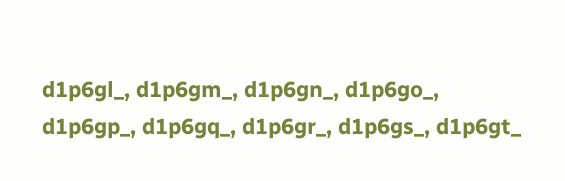d1p6gl_, d1p6gm_, d1p6gn_, d1p6go_, d1p6gp_, d1p6gq_, d1p6gr_, d1p6gs_, d1p6gt_